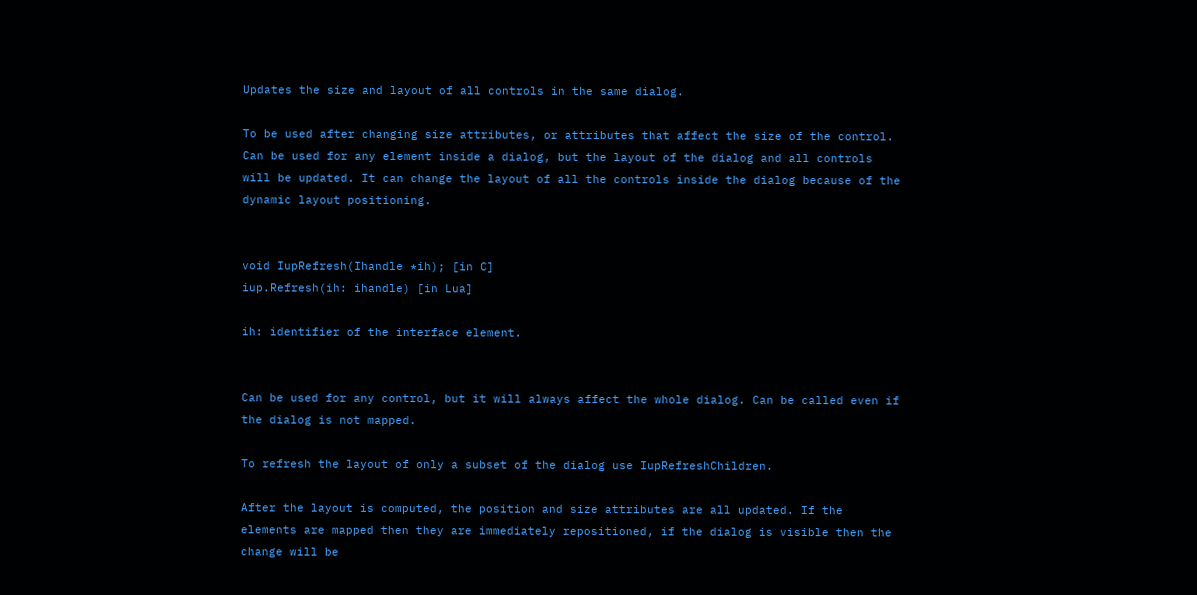Updates the size and layout of all controls in the same dialog.

To be used after changing size attributes, or attributes that affect the size of the control. Can be used for any element inside a dialog, but the layout of the dialog and all controls will be updated. It can change the layout of all the controls inside the dialog because of the dynamic layout positioning.


void IupRefresh(Ihandle *ih); [in C]
iup.Refresh(ih: ihandle) [in Lua]

ih: identifier of the interface element.


Can be used for any control, but it will always affect the whole dialog. Can be called even if the dialog is not mapped.

To refresh the layout of only a subset of the dialog use IupRefreshChildren.

After the layout is computed, the position and size attributes are all updated. If the elements are mapped then they are immediately repositioned, if the dialog is visible then the change will be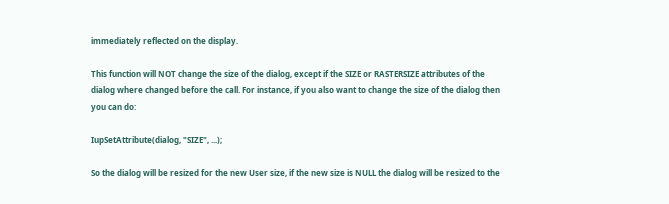immediately reflected on the display.

This function will NOT change the size of the dialog, except if the SIZE or RASTERSIZE attributes of the dialog where changed before the call. For instance, if you also want to change the size of the dialog then you can do:

IupSetAttribute(dialog, "SIZE", ...);

So the dialog will be resized for the new User size, if the new size is NULL the dialog will be resized to the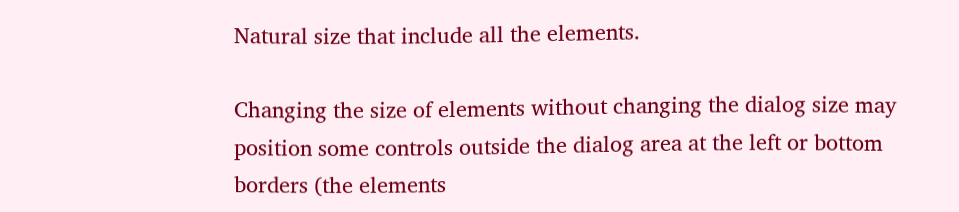Natural size that include all the elements.

Changing the size of elements without changing the dialog size may position some controls outside the dialog area at the left or bottom borders (the elements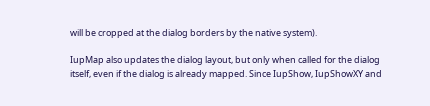will be cropped at the dialog borders by the native system).

IupMap also updates the dialog layout, but only when called for the dialog itself, even if the dialog is already mapped. Since IupShow, IupShowXY and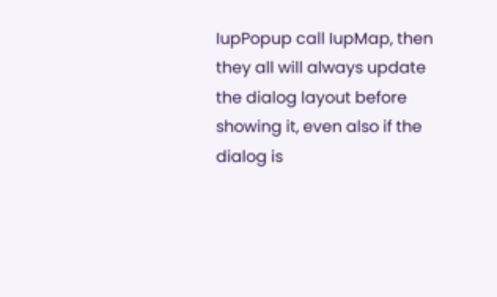IupPopup call IupMap, then they all will always update the dialog layout before showing it, even also if the dialog is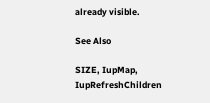already visible.

See Also

SIZE, IupMap, IupRefreshChildren